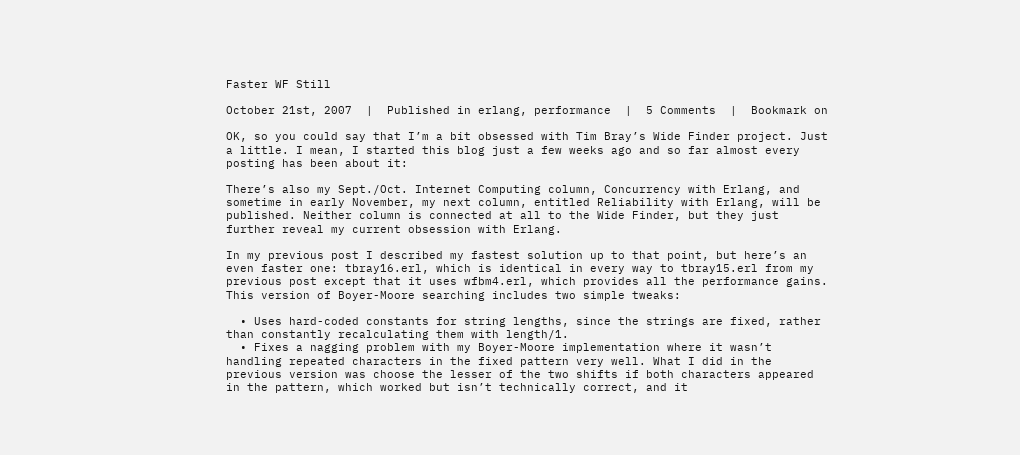Faster WF Still

October 21st, 2007  |  Published in erlang, performance  |  5 Comments  |  Bookmark on

OK, so you could say that I’m a bit obsessed with Tim Bray’s Wide Finder project. Just a little. I mean, I started this blog just a few weeks ago and so far almost every posting has been about it:

There’s also my Sept./Oct. Internet Computing column, Concurrency with Erlang, and sometime in early November, my next column, entitled Reliability with Erlang, will be published. Neither column is connected at all to the Wide Finder, but they just further reveal my current obsession with Erlang.

In my previous post I described my fastest solution up to that point, but here’s an even faster one: tbray16.erl, which is identical in every way to tbray15.erl from my previous post except that it uses wfbm4.erl, which provides all the performance gains. This version of Boyer-Moore searching includes two simple tweaks:

  • Uses hard-coded constants for string lengths, since the strings are fixed, rather than constantly recalculating them with length/1.
  • Fixes a nagging problem with my Boyer-Moore implementation where it wasn’t handling repeated characters in the fixed pattern very well. What I did in the previous version was choose the lesser of the two shifts if both characters appeared in the pattern, which worked but isn’t technically correct, and it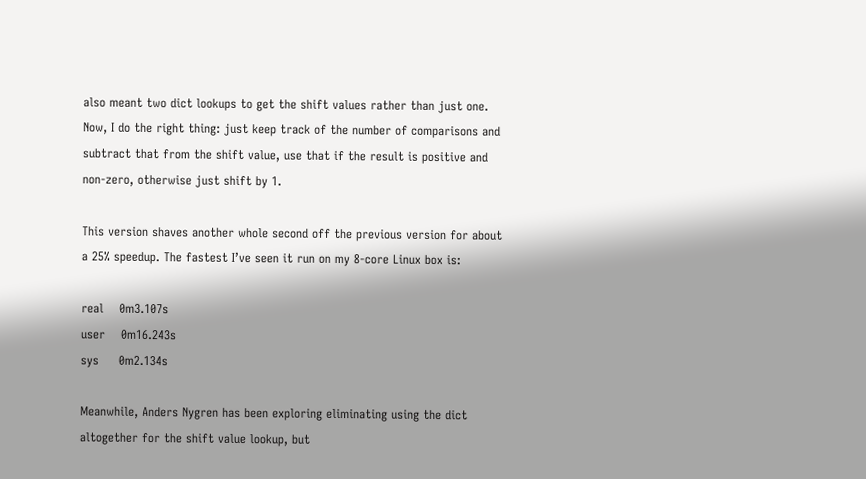also meant two dict lookups to get the shift values rather than just one. Now, I do the right thing: just keep track of the number of comparisons and subtract that from the shift value, use that if the result is positive and non-zero, otherwise just shift by 1.

This version shaves another whole second off the previous version for about a 25% speedup. The fastest I’ve seen it run on my 8-core Linux box is:

real    0m3.107s
user    0m16.243s
sys     0m2.134s

Meanwhile, Anders Nygren has been exploring eliminating using the dict altogether for the shift value lookup, but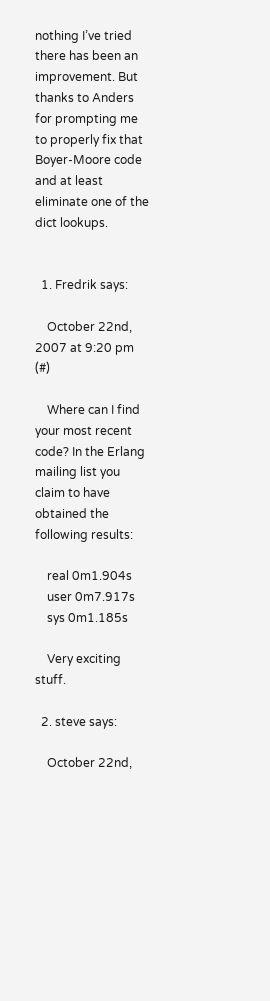nothing I’ve tried there has been an improvement. But thanks to Anders for prompting me to properly fix that Boyer-Moore code and at least eliminate one of the dict lookups.


  1. Fredrik says:

    October 22nd, 2007 at 9:20 pm (#)

    Where can I find your most recent code? In the Erlang mailing list you claim to have obtained the following results:

    real 0m1.904s
    user 0m7.917s
    sys 0m1.185s

    Very exciting stuff.

  2. steve says:

    October 22nd,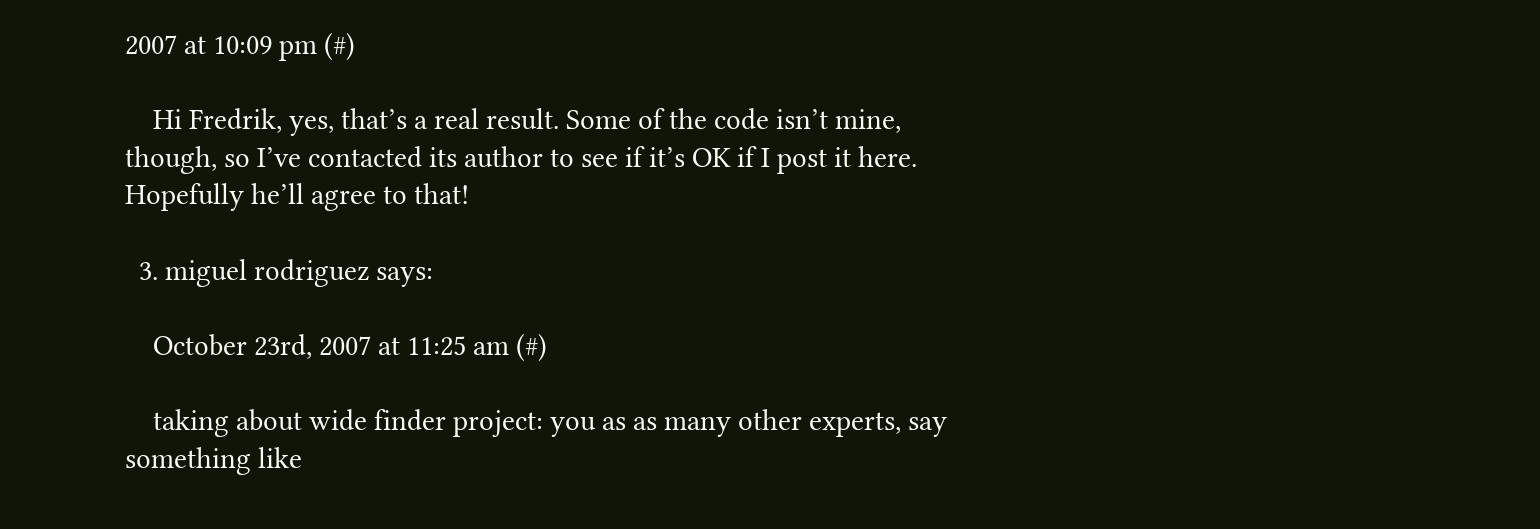2007 at 10:09 pm (#)

    Hi Fredrik, yes, that’s a real result. Some of the code isn’t mine, though, so I’ve contacted its author to see if it’s OK if I post it here. Hopefully he’ll agree to that!

  3. miguel rodriguez says:

    October 23rd, 2007 at 11:25 am (#)

    taking about wide finder project: you as as many other experts, say something like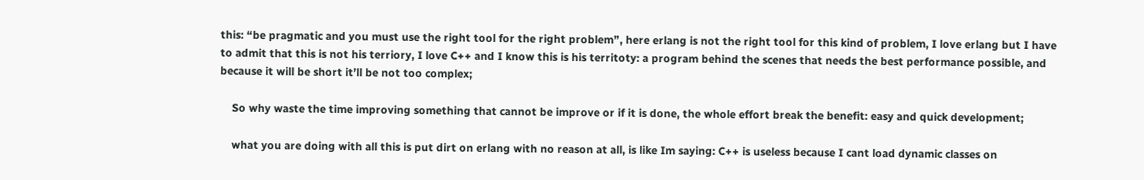this: “be pragmatic and you must use the right tool for the right problem”, here erlang is not the right tool for this kind of problem, I love erlang but I have to admit that this is not his terriory, I love C++ and I know this is his territoty: a program behind the scenes that needs the best performance possible, and because it will be short it’ll be not too complex;

    So why waste the time improving something that cannot be improve or if it is done, the whole effort break the benefit: easy and quick development;

    what you are doing with all this is put dirt on erlang with no reason at all, is like Im saying: C++ is useless because I cant load dynamic classes on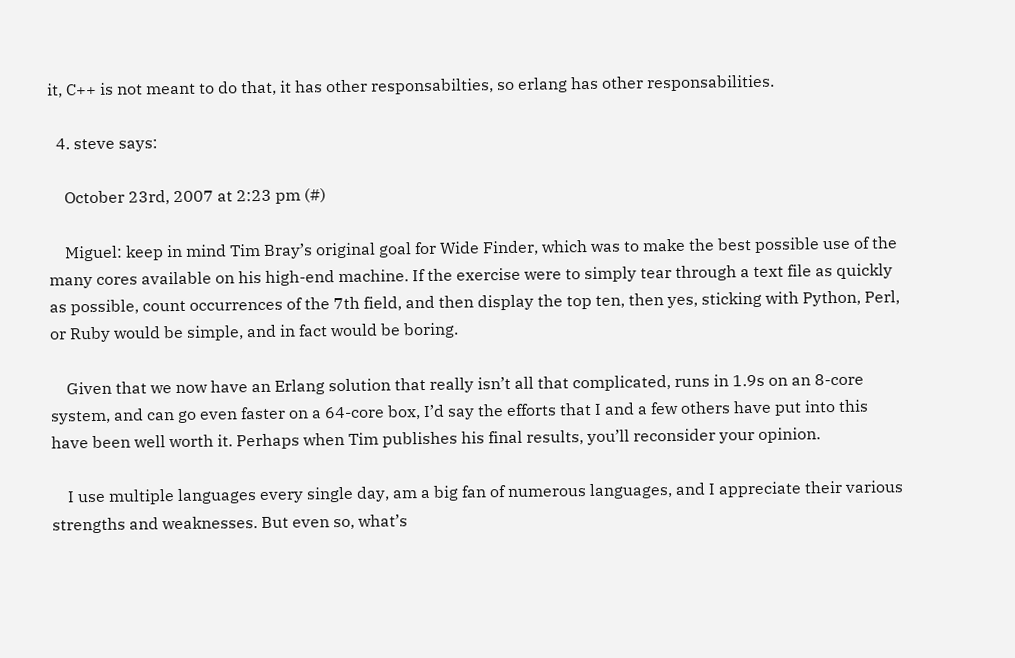it, C++ is not meant to do that, it has other responsabilties, so erlang has other responsabilities.

  4. steve says:

    October 23rd, 2007 at 2:23 pm (#)

    Miguel: keep in mind Tim Bray’s original goal for Wide Finder, which was to make the best possible use of the many cores available on his high-end machine. If the exercise were to simply tear through a text file as quickly as possible, count occurrences of the 7th field, and then display the top ten, then yes, sticking with Python, Perl, or Ruby would be simple, and in fact would be boring.

    Given that we now have an Erlang solution that really isn’t all that complicated, runs in 1.9s on an 8-core system, and can go even faster on a 64-core box, I’d say the efforts that I and a few others have put into this have been well worth it. Perhaps when Tim publishes his final results, you’ll reconsider your opinion.

    I use multiple languages every single day, am a big fan of numerous languages, and I appreciate their various strengths and weaknesses. But even so, what’s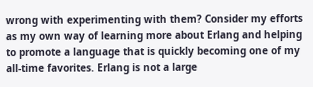wrong with experimenting with them? Consider my efforts as my own way of learning more about Erlang and helping to promote a language that is quickly becoming one of my all-time favorites. Erlang is not a large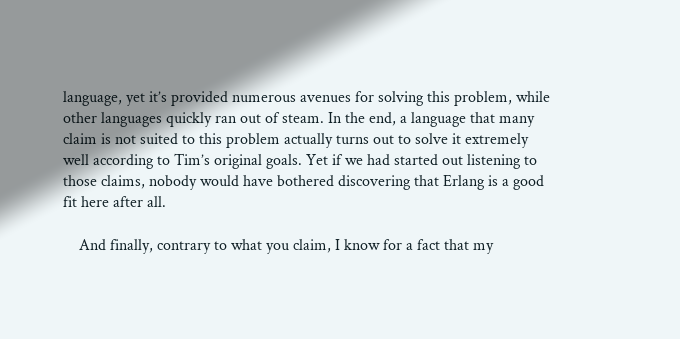language, yet it’s provided numerous avenues for solving this problem, while other languages quickly ran out of steam. In the end, a language that many claim is not suited to this problem actually turns out to solve it extremely well according to Tim’s original goals. Yet if we had started out listening to those claims, nobody would have bothered discovering that Erlang is a good fit here after all.

    And finally, contrary to what you claim, I know for a fact that my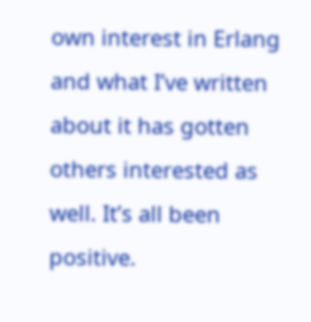own interest in Erlang and what I’ve written about it has gotten others interested as well. It’s all been positive.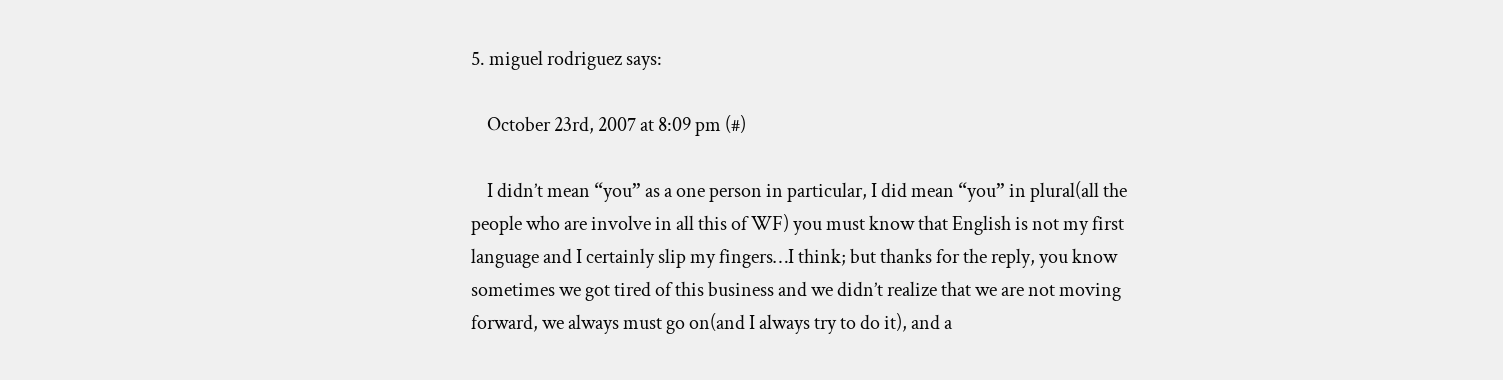5. miguel rodriguez says:

    October 23rd, 2007 at 8:09 pm (#)

    I didn’t mean “you” as a one person in particular, I did mean “you” in plural(all the people who are involve in all this of WF) you must know that English is not my first language and I certainly slip my fingers…I think; but thanks for the reply, you know sometimes we got tired of this business and we didn’t realize that we are not moving forward, we always must go on(and I always try to do it), and a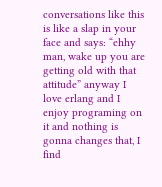conversations like this is like a slap in your face and says: “ehhy man, wake up you are getting old with that attitude” anyway I love erlang and I enjoy programing on it and nothing is gonna changes that, I find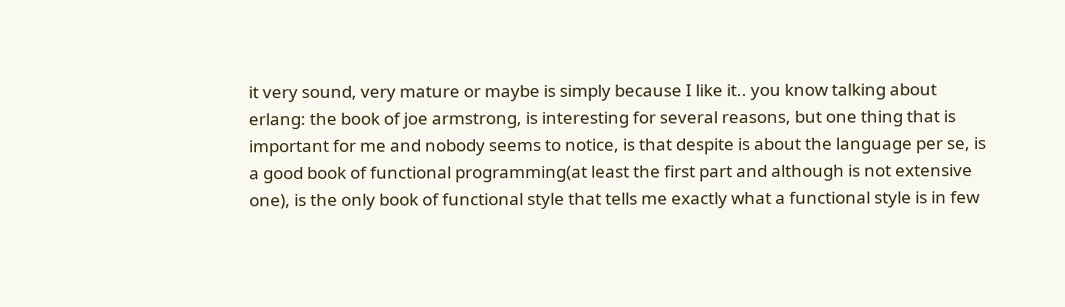it very sound, very mature or maybe is simply because I like it.. you know talking about erlang: the book of joe armstrong, is interesting for several reasons, but one thing that is important for me and nobody seems to notice, is that despite is about the language per se, is a good book of functional programming(at least the first part and although is not extensive one), is the only book of functional style that tells me exactly what a functional style is in few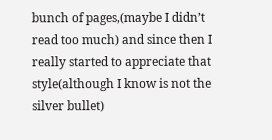bunch of pages,(maybe I didn’t read too much) and since then I really started to appreciate that style(although I know is not the silver bullet)